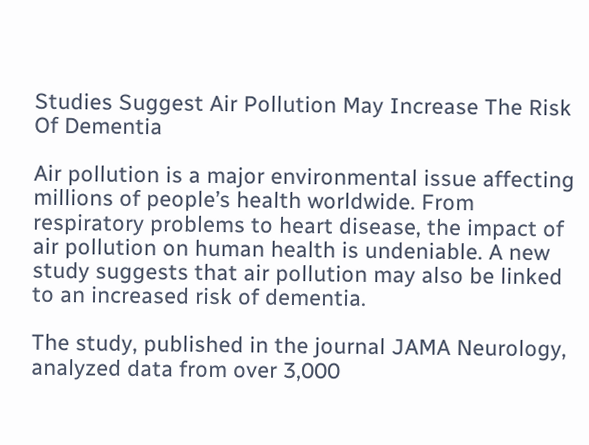Studies Suggest Air Pollution May Increase The Risk Of Dementia

Air pollution is a major environmental issue affecting millions of people’s health worldwide. From respiratory problems to heart disease, the impact of air pollution on human health is undeniable. A new study suggests that air pollution may also be linked to an increased risk of dementia.

The study, published in the journal JAMA Neurology, analyzed data from over 3,000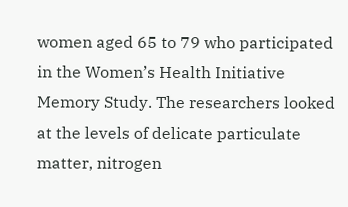women aged 65 to 79 who participated in the Women’s Health Initiative Memory Study. The researchers looked at the levels of delicate particulate matter, nitrogen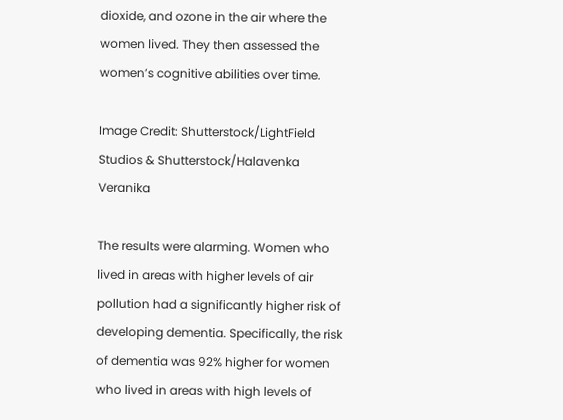dioxide, and ozone in the air where the women lived. They then assessed the women’s cognitive abilities over time.

Image Credit: Shutterstock/LightField Studios & Shutterstock/Halavenka Veranika

The results were alarming. Women who lived in areas with higher levels of air pollution had a significantly higher risk of developing dementia. Specifically, the risk of dementia was 92% higher for women who lived in areas with high levels of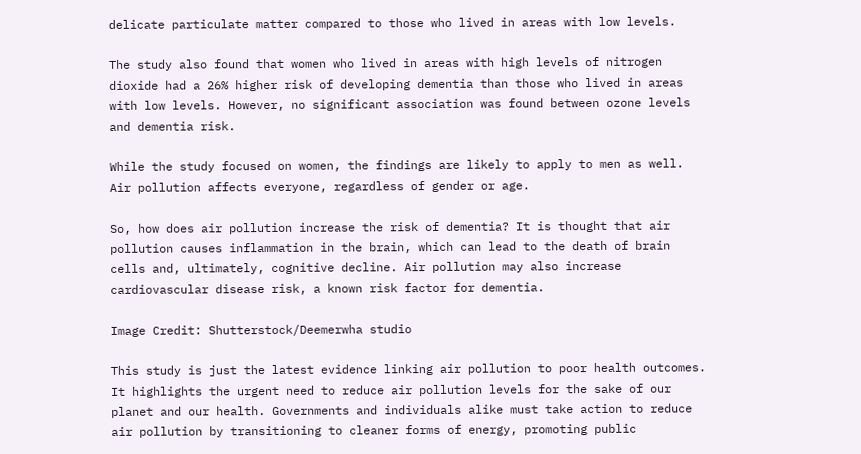delicate particulate matter compared to those who lived in areas with low levels.

The study also found that women who lived in areas with high levels of nitrogen dioxide had a 26% higher risk of developing dementia than those who lived in areas with low levels. However, no significant association was found between ozone levels and dementia risk.

While the study focused on women, the findings are likely to apply to men as well. Air pollution affects everyone, regardless of gender or age.

So, how does air pollution increase the risk of dementia? It is thought that air pollution causes inflammation in the brain, which can lead to the death of brain cells and, ultimately, cognitive decline. Air pollution may also increase cardiovascular disease risk, a known risk factor for dementia.

Image Credit: Shutterstock/Deemerwha studio

This study is just the latest evidence linking air pollution to poor health outcomes. It highlights the urgent need to reduce air pollution levels for the sake of our planet and our health. Governments and individuals alike must take action to reduce air pollution by transitioning to cleaner forms of energy, promoting public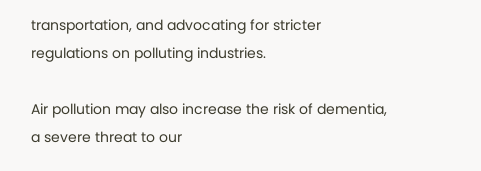transportation, and advocating for stricter regulations on polluting industries.

Air pollution may also increase the risk of dementia, a severe threat to our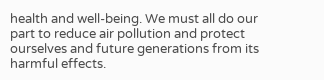health and well-being. We must all do our part to reduce air pollution and protect ourselves and future generations from its harmful effects.